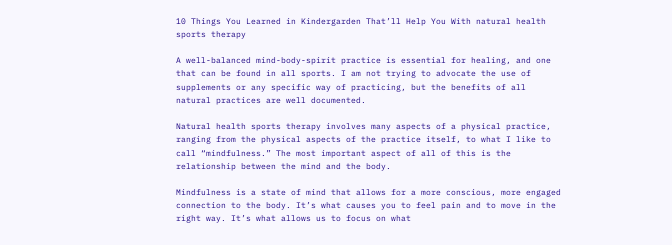10 Things You Learned in Kindergarden That’ll Help You With natural health sports therapy

A well-balanced mind-body-spirit practice is essential for healing, and one that can be found in all sports. I am not trying to advocate the use of supplements or any specific way of practicing, but the benefits of all natural practices are well documented.

Natural health sports therapy involves many aspects of a physical practice, ranging from the physical aspects of the practice itself, to what I like to call “mindfulness.” The most important aspect of all of this is the relationship between the mind and the body.

Mindfulness is a state of mind that allows for a more conscious, more engaged connection to the body. It’s what causes you to feel pain and to move in the right way. It’s what allows us to focus on what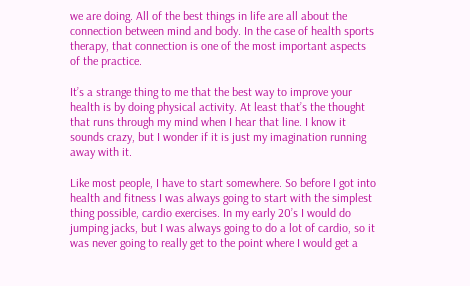we are doing. All of the best things in life are all about the connection between mind and body. In the case of health sports therapy, that connection is one of the most important aspects of the practice.

It’s a strange thing to me that the best way to improve your health is by doing physical activity. At least that’s the thought that runs through my mind when I hear that line. I know it sounds crazy, but I wonder if it is just my imagination running away with it.

Like most people, I have to start somewhere. So before I got into health and fitness I was always going to start with the simplest thing possible, cardio exercises. In my early 20’s I would do jumping jacks, but I was always going to do a lot of cardio, so it was never going to really get to the point where I would get a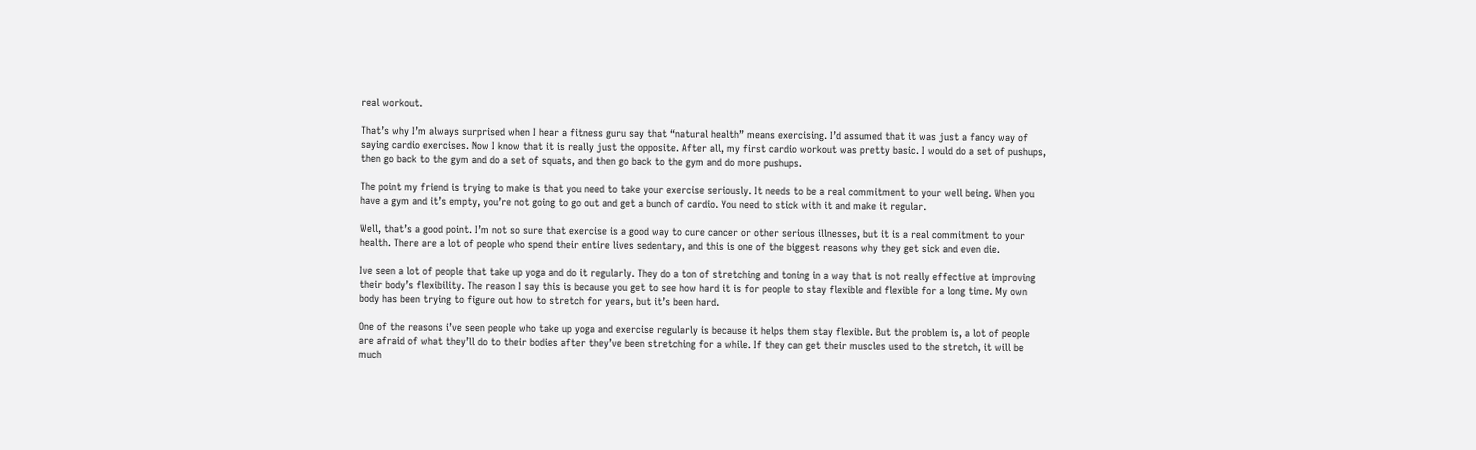real workout.

That’s why I’m always surprised when I hear a fitness guru say that “natural health” means exercising. I’d assumed that it was just a fancy way of saying cardio exercises. Now I know that it is really just the opposite. After all, my first cardio workout was pretty basic. I would do a set of pushups, then go back to the gym and do a set of squats, and then go back to the gym and do more pushups.

The point my friend is trying to make is that you need to take your exercise seriously. It needs to be a real commitment to your well being. When you have a gym and it’s empty, you’re not going to go out and get a bunch of cardio. You need to stick with it and make it regular.

Well, that’s a good point. I’m not so sure that exercise is a good way to cure cancer or other serious illnesses, but it is a real commitment to your health. There are a lot of people who spend their entire lives sedentary, and this is one of the biggest reasons why they get sick and even die.

Ive seen a lot of people that take up yoga and do it regularly. They do a ton of stretching and toning in a way that is not really effective at improving their body’s flexibility. The reason I say this is because you get to see how hard it is for people to stay flexible and flexible for a long time. My own body has been trying to figure out how to stretch for years, but it’s been hard.

One of the reasons i’ve seen people who take up yoga and exercise regularly is because it helps them stay flexible. But the problem is, a lot of people are afraid of what they’ll do to their bodies after they’ve been stretching for a while. If they can get their muscles used to the stretch, it will be much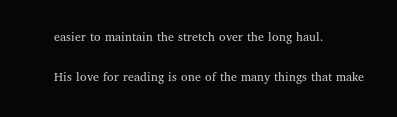easier to maintain the stretch over the long haul.

His love for reading is one of the many things that make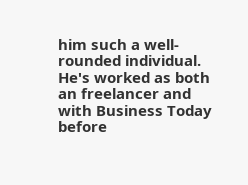him such a well-rounded individual. He's worked as both an freelancer and with Business Today before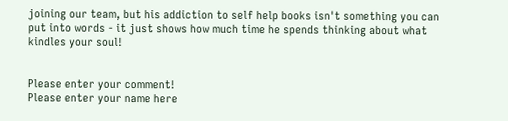joining our team, but his addiction to self help books isn't something you can put into words - it just shows how much time he spends thinking about what kindles your soul!


Please enter your comment!
Please enter your name here